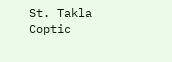St. Takla Coptic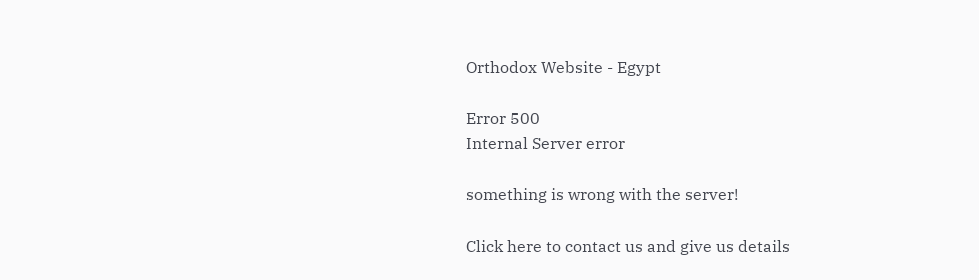Orthodox Website - Egypt

Error 500
Internal Server error

something is wrong with the server!

Click here to contact us and give us details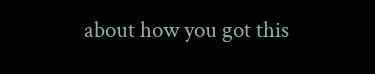about how you got this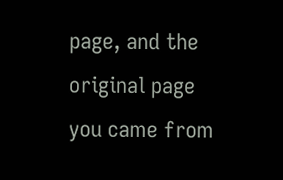page, and the original page you came from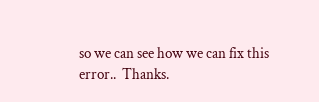so we can see how we can fix this error..  Thanks.